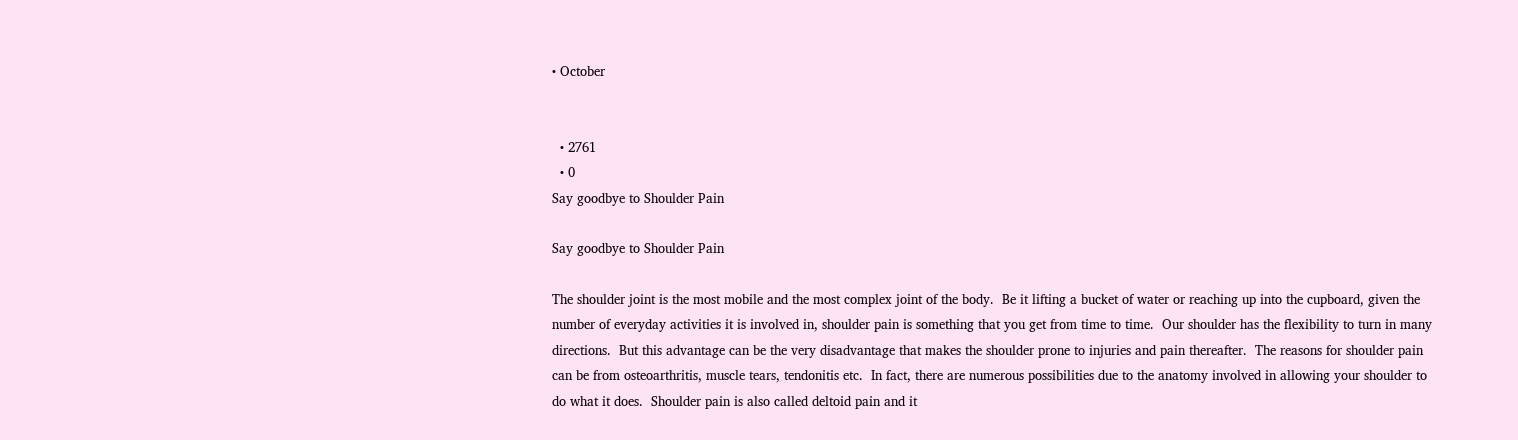• October


  • 2761
  • 0
Say goodbye to Shoulder Pain

Say goodbye to Shoulder Pain

The shoulder joint is the most mobile and the most complex joint of the body.  Be it lifting a bucket of water or reaching up into the cupboard, given the number of everyday activities it is involved in, shoulder pain is something that you get from time to time.  Our shoulder has the flexibility to turn in many directions.  But this advantage can be the very disadvantage that makes the shoulder prone to injuries and pain thereafter.  The reasons for shoulder pain can be from osteoarthritis, muscle tears, tendonitis etc.  In fact, there are numerous possibilities due to the anatomy involved in allowing your shoulder to do what it does.  Shoulder pain is also called deltoid pain and it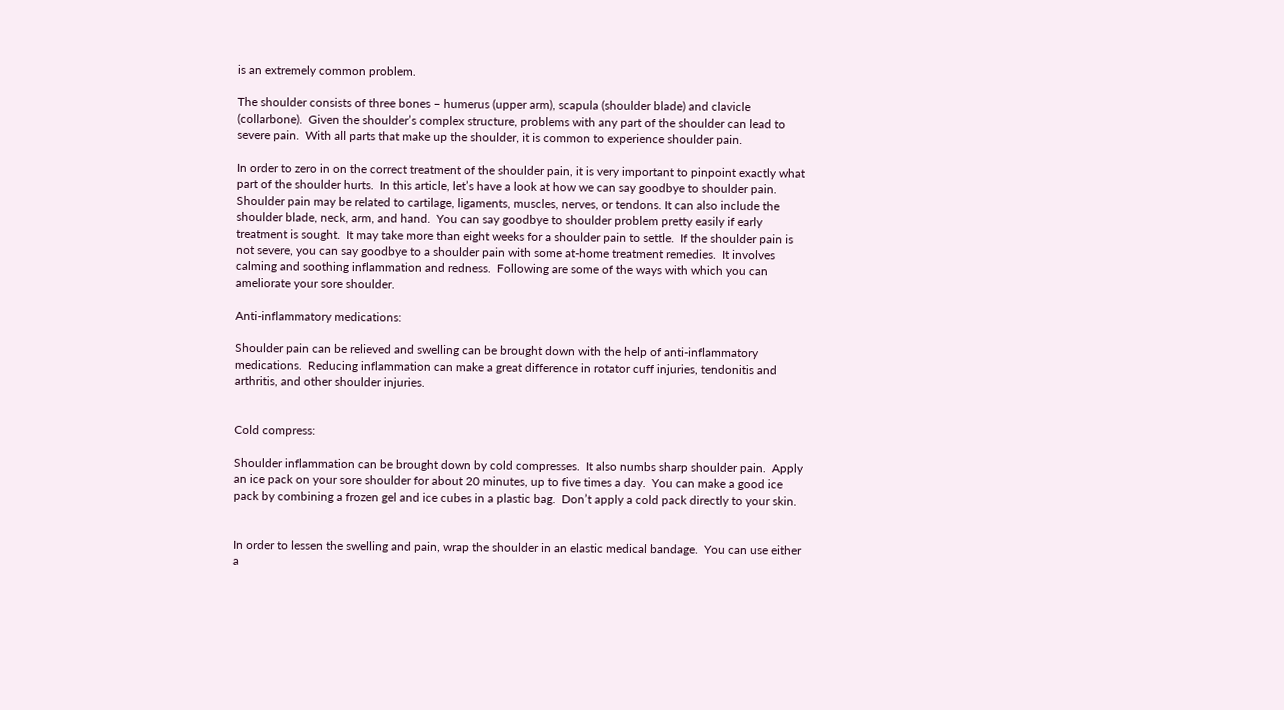is an extremely common problem.

The shoulder consists of three bones – humerus (upper arm), scapula (shoulder blade) and clavicle (collarbone).  Given the shoulder’s complex structure, problems with any part of the shoulder can lead to severe pain.  With all parts that make up the shoulder, it is common to experience shoulder pain.

In order to zero in on the correct treatment of the shoulder pain, it is very important to pinpoint exactly what part of the shoulder hurts.  In this article, let’s have a look at how we can say goodbye to shoulder pain.  Shoulder pain may be related to cartilage, ligaments, muscles, nerves, or tendons. It can also include the shoulder blade, neck, arm, and hand.  You can say goodbye to shoulder problem pretty easily if early treatment is sought.  It may take more than eight weeks for a shoulder pain to settle.  If the shoulder pain is not severe, you can say goodbye to a shoulder pain with some at-home treatment remedies.  It involves calming and soothing inflammation and redness.  Following are some of the ways with which you can ameliorate your sore shoulder.

Anti-inflammatory medications:

Shoulder pain can be relieved and swelling can be brought down with the help of anti-inflammatory medications.  Reducing inflammation can make a great difference in rotator cuff injuries, tendonitis and arthritis, and other shoulder injuries.


Cold compress:

Shoulder inflammation can be brought down by cold compresses.  It also numbs sharp shoulder pain.  Apply an ice pack on your sore shoulder for about 20 minutes, up to five times a day.  You can make a good ice pack by combining a frozen gel and ice cubes in a plastic bag.  Don’t apply a cold pack directly to your skin.


In order to lessen the swelling and pain, wrap the shoulder in an elastic medical bandage.  You can use either a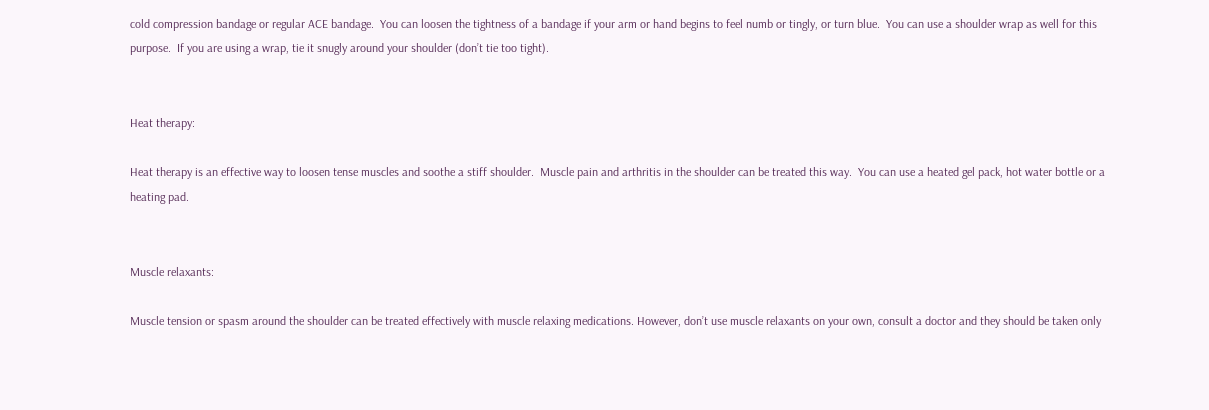cold compression bandage or regular ACE bandage.  You can loosen the tightness of a bandage if your arm or hand begins to feel numb or tingly, or turn blue.  You can use a shoulder wrap as well for this purpose.  If you are using a wrap, tie it snugly around your shoulder (don’t tie too tight).


Heat therapy:

Heat therapy is an effective way to loosen tense muscles and soothe a stiff shoulder.  Muscle pain and arthritis in the shoulder can be treated this way.  You can use a heated gel pack, hot water bottle or a heating pad.


Muscle relaxants:

Muscle tension or spasm around the shoulder can be treated effectively with muscle relaxing medications. However, don’t use muscle relaxants on your own, consult a doctor and they should be taken only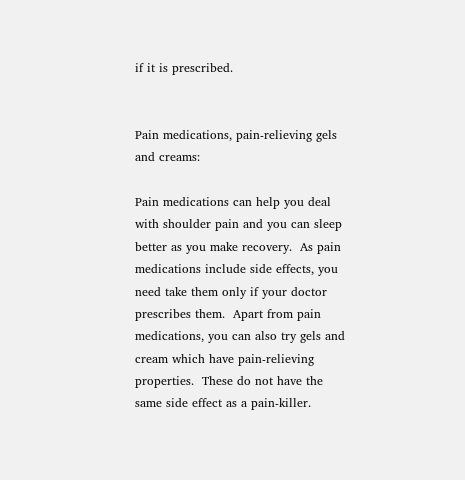if it is prescribed.


Pain medications, pain-relieving gels and creams:

Pain medications can help you deal with shoulder pain and you can sleep better as you make recovery.  As pain medications include side effects, you need take them only if your doctor prescribes them.  Apart from pain medications, you can also try gels and cream which have pain-relieving properties.  These do not have the same side effect as a pain-killer.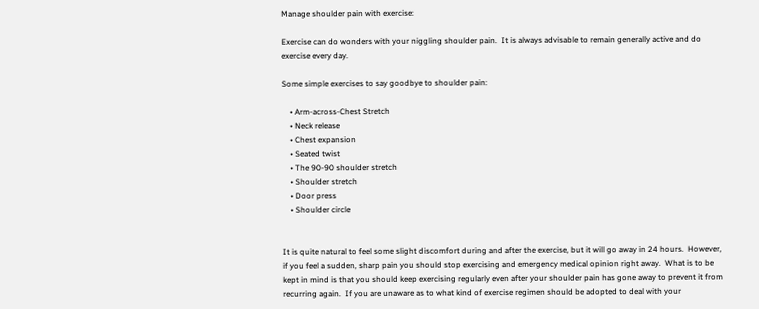Manage shoulder pain with exercise:

Exercise can do wonders with your niggling shoulder pain.  It is always advisable to remain generally active and do exercise every day.

Some simple exercises to say goodbye to shoulder pain:

    • Arm-across-Chest Stretch
    • Neck release
    • Chest expansion
    • Seated twist
    • The 90-90 shoulder stretch
    • Shoulder stretch
    • Door press
    • Shoulder circle


It is quite natural to feel some slight discomfort during and after the exercise, but it will go away in 24 hours.  However, if you feel a sudden, sharp pain you should stop exercising and emergency medical opinion right away.  What is to be kept in mind is that you should keep exercising regularly even after your shoulder pain has gone away to prevent it from recurring again.  If you are unaware as to what kind of exercise regimen should be adopted to deal with your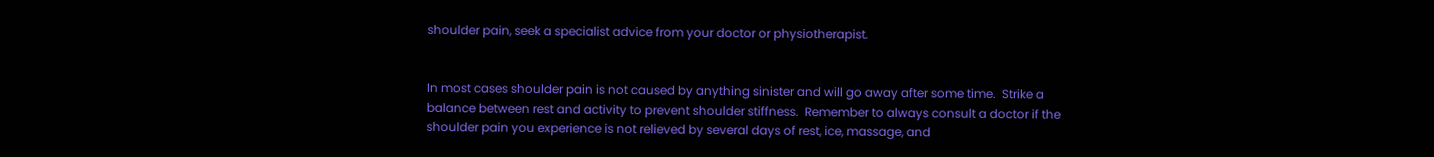shoulder pain, seek a specialist advice from your doctor or physiotherapist.


In most cases shoulder pain is not caused by anything sinister and will go away after some time.  Strike a balance between rest and activity to prevent shoulder stiffness.  Remember to always consult a doctor if the shoulder pain you experience is not relieved by several days of rest, ice, massage, and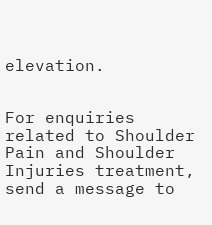elevation.


For enquiries related to Shoulder Pain and Shoulder Injuries treatment, send a message to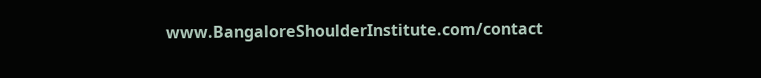www.BangaloreShoulderInstitute.com/contact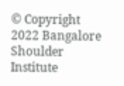© Copyright 2022 Bangalore Shoulder Institute